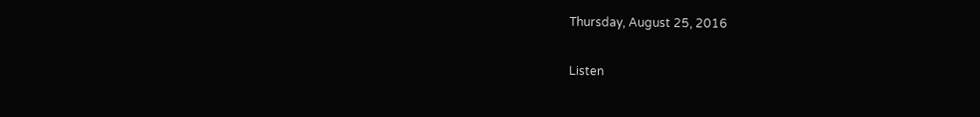Thursday, August 25, 2016

Listen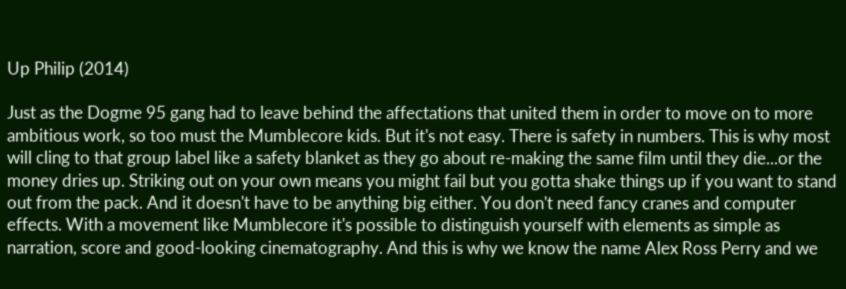Up Philip (2014)

Just as the Dogme 95 gang had to leave behind the affectations that united them in order to move on to more ambitious work, so too must the Mumblecore kids. But it's not easy. There is safety in numbers. This is why most will cling to that group label like a safety blanket as they go about re-making the same film until they die...or the money dries up. Striking out on your own means you might fail but you gotta shake things up if you want to stand out from the pack. And it doesn't have to be anything big either. You don't need fancy cranes and computer effects. With a movement like Mumblecore it's possible to distinguish yourself with elements as simple as narration, score and good-looking cinematography. And this is why we know the name Alex Ross Perry and we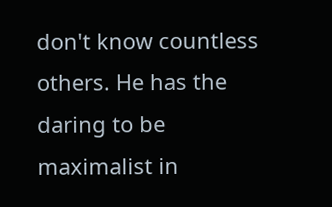don't know countless others. He has the daring to be maximalist in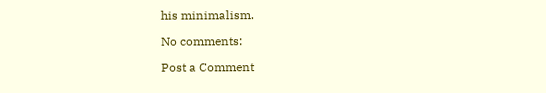his minimalism.

No comments:

Post a Comment